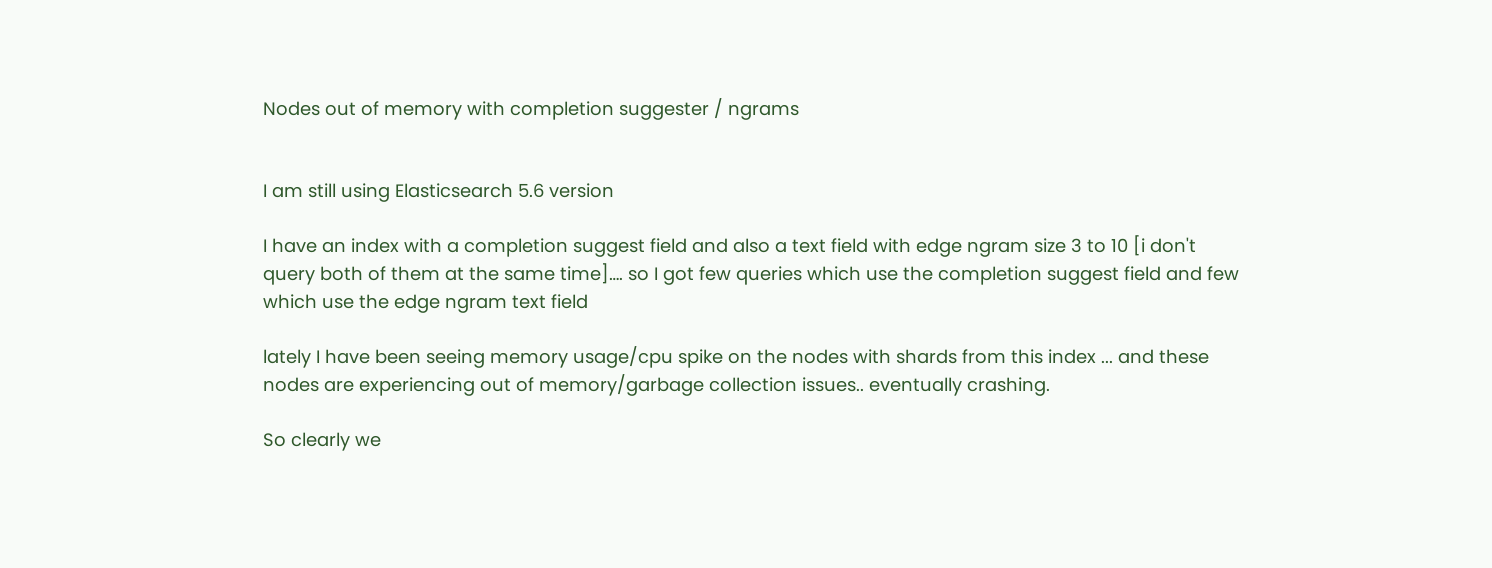Nodes out of memory with completion suggester / ngrams


I am still using Elasticsearch 5.6 version

I have an index with a completion suggest field and also a text field with edge ngram size 3 to 10 [i don't query both of them at the same time]…. so I got few queries which use the completion suggest field and few which use the edge ngram text field

lately I have been seeing memory usage/cpu spike on the nodes with shards from this index ... and these nodes are experiencing out of memory/garbage collection issues.. eventually crashing.

So clearly we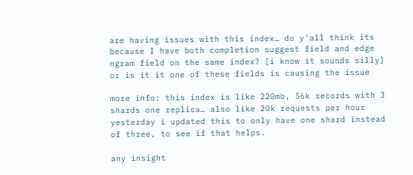are having issues with this index… do y'all think its because I have both completion suggest field and edge ngram field on the same index? [i know it sounds silly] or is it it one of these fields is causing the issue

more info: this index is like 220mb, 56k records with 3 shards one replica… also like 20k requests per hour
yesterday i updated this to only have one shard instead of three, to see if that helps.

any insight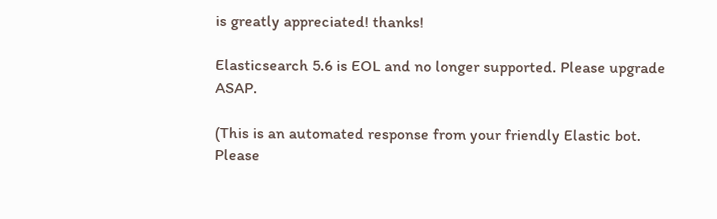is greatly appreciated! thanks!

Elasticsearch 5.6 is EOL and no longer supported. Please upgrade ASAP.

(This is an automated response from your friendly Elastic bot. Please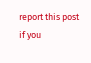report this post if you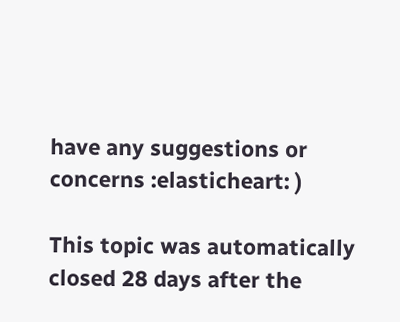have any suggestions or concerns :elasticheart: )

This topic was automatically closed 28 days after the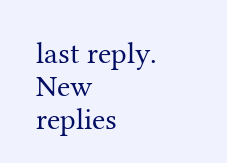last reply. New replies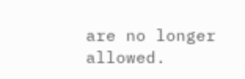are no longer allowed.